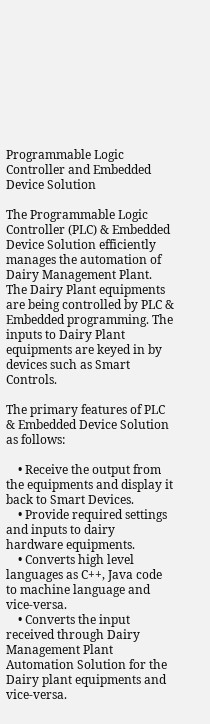Programmable Logic Controller and Embedded Device Solution

The Programmable Logic Controller (PLC) & Embedded Device Solution efficiently manages the automation of Dairy Management Plant.  The Dairy Plant equipments are being controlled by PLC & Embedded programming. The inputs to Dairy Plant equipments are keyed in by devices such as Smart Controls.

The primary features of PLC & Embedded Device Solution as follows:

    • Receive the output from the equipments and display it back to Smart Devices.
    • Provide required settings and inputs to dairy hardware equipments.
    • Converts high level languages as C++, Java code to machine language and vice-versa.
    • Converts the input received through Dairy Management Plant Automation Solution for the Dairy plant equipments and vice-versa.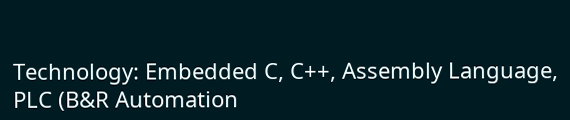Technology: Embedded C, C++, Assembly Language, PLC (B&R Automation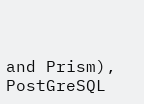and Prism),  PostGreSQL